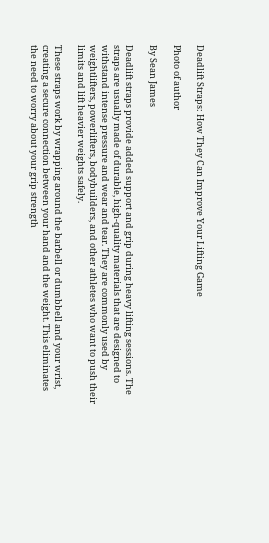Deadlift Straps: How They Can Improve Your Lifting Game

Photo of author

By Sean James

Deadlift straps provide added support and grip during heavy lifting sessions. The straps are usually made of durable, high-quality materials that are designed to withstand intense pressure and wear and tear. They are commonly used by weightlifters, powerlifters, bodybuilders, and other athletes who want to push their limits and lift heavier weights safely.

These straps work by wrapping around the barbell or dumbbell and your wrist, creating a secure connection between your hand and the weight. This eliminates the need to worry about your grip strength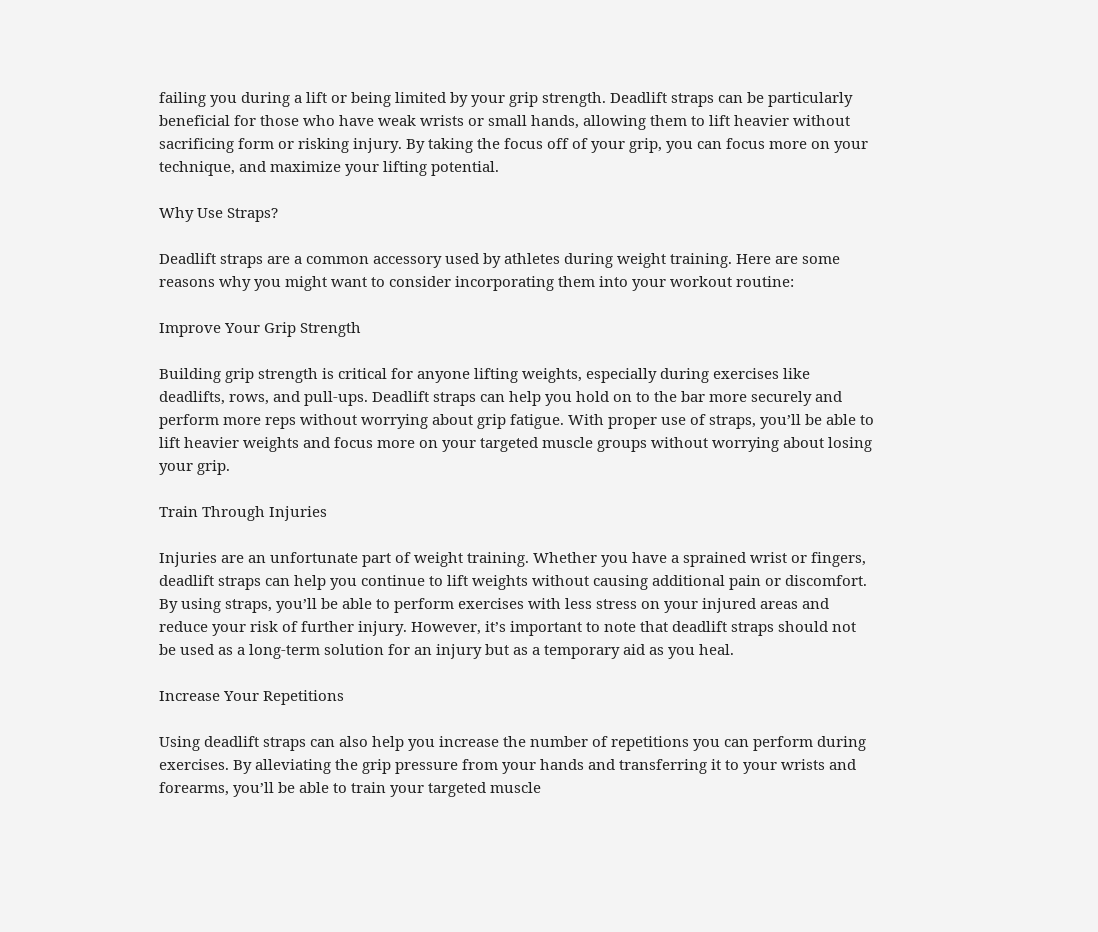failing you during a lift or being limited by your grip strength. Deadlift straps can be particularly beneficial for those who have weak wrists or small hands, allowing them to lift heavier without sacrificing form or risking injury. By taking the focus off of your grip, you can focus more on your technique, and maximize your lifting potential.

Why Use Straps?

Deadlift straps are a common accessory used by athletes during weight training. Here are some reasons why you might want to consider incorporating them into your workout routine:

Improve Your Grip Strength

Building grip strength is critical for anyone lifting weights, especially during exercises like deadlifts, rows, and pull-ups. Deadlift straps can help you hold on to the bar more securely and perform more reps without worrying about grip fatigue. With proper use of straps, you’ll be able to lift heavier weights and focus more on your targeted muscle groups without worrying about losing your grip.

Train Through Injuries

Injuries are an unfortunate part of weight training. Whether you have a sprained wrist or fingers, deadlift straps can help you continue to lift weights without causing additional pain or discomfort. By using straps, you’ll be able to perform exercises with less stress on your injured areas and reduce your risk of further injury. However, it’s important to note that deadlift straps should not be used as a long-term solution for an injury but as a temporary aid as you heal.

Increase Your Repetitions

Using deadlift straps can also help you increase the number of repetitions you can perform during exercises. By alleviating the grip pressure from your hands and transferring it to your wrists and forearms, you’ll be able to train your targeted muscle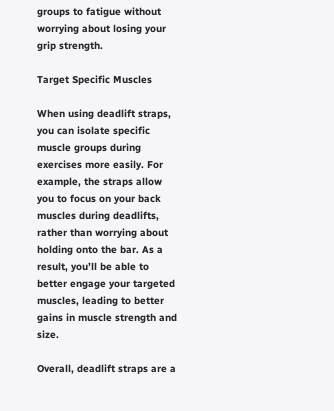groups to fatigue without worrying about losing your grip strength.

Target Specific Muscles

When using deadlift straps, you can isolate specific muscle groups during exercises more easily. For example, the straps allow you to focus on your back muscles during deadlifts, rather than worrying about holding onto the bar. As a result, you’ll be able to better engage your targeted muscles, leading to better gains in muscle strength and size.

Overall, deadlift straps are a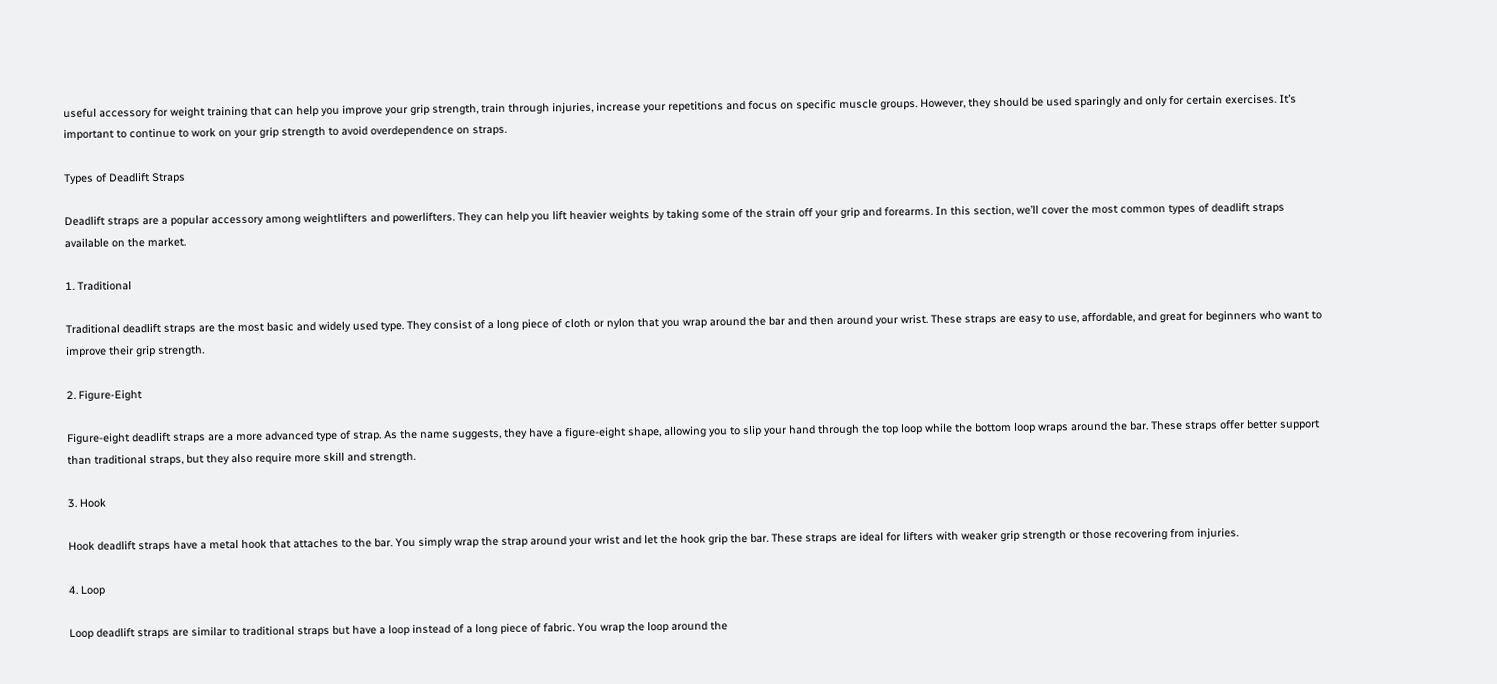useful accessory for weight training that can help you improve your grip strength, train through injuries, increase your repetitions and focus on specific muscle groups. However, they should be used sparingly and only for certain exercises. It’s important to continue to work on your grip strength to avoid overdependence on straps.

Types of Deadlift Straps

Deadlift straps are a popular accessory among weightlifters and powerlifters. They can help you lift heavier weights by taking some of the strain off your grip and forearms. In this section, we’ll cover the most common types of deadlift straps available on the market.

1. Traditional

Traditional deadlift straps are the most basic and widely used type. They consist of a long piece of cloth or nylon that you wrap around the bar and then around your wrist. These straps are easy to use, affordable, and great for beginners who want to improve their grip strength.

2. Figure-Eight

Figure-eight deadlift straps are a more advanced type of strap. As the name suggests, they have a figure-eight shape, allowing you to slip your hand through the top loop while the bottom loop wraps around the bar. These straps offer better support than traditional straps, but they also require more skill and strength.

3. Hook

Hook deadlift straps have a metal hook that attaches to the bar. You simply wrap the strap around your wrist and let the hook grip the bar. These straps are ideal for lifters with weaker grip strength or those recovering from injuries.

4. Loop

Loop deadlift straps are similar to traditional straps but have a loop instead of a long piece of fabric. You wrap the loop around the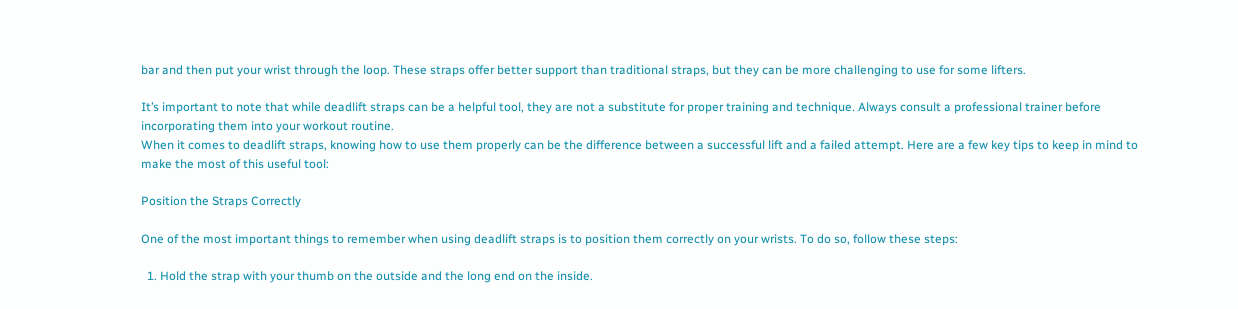bar and then put your wrist through the loop. These straps offer better support than traditional straps, but they can be more challenging to use for some lifters.

It’s important to note that while deadlift straps can be a helpful tool, they are not a substitute for proper training and technique. Always consult a professional trainer before incorporating them into your workout routine.
When it comes to deadlift straps, knowing how to use them properly can be the difference between a successful lift and a failed attempt. Here are a few key tips to keep in mind to make the most of this useful tool:

Position the Straps Correctly

One of the most important things to remember when using deadlift straps is to position them correctly on your wrists. To do so, follow these steps:

  1. Hold the strap with your thumb on the outside and the long end on the inside.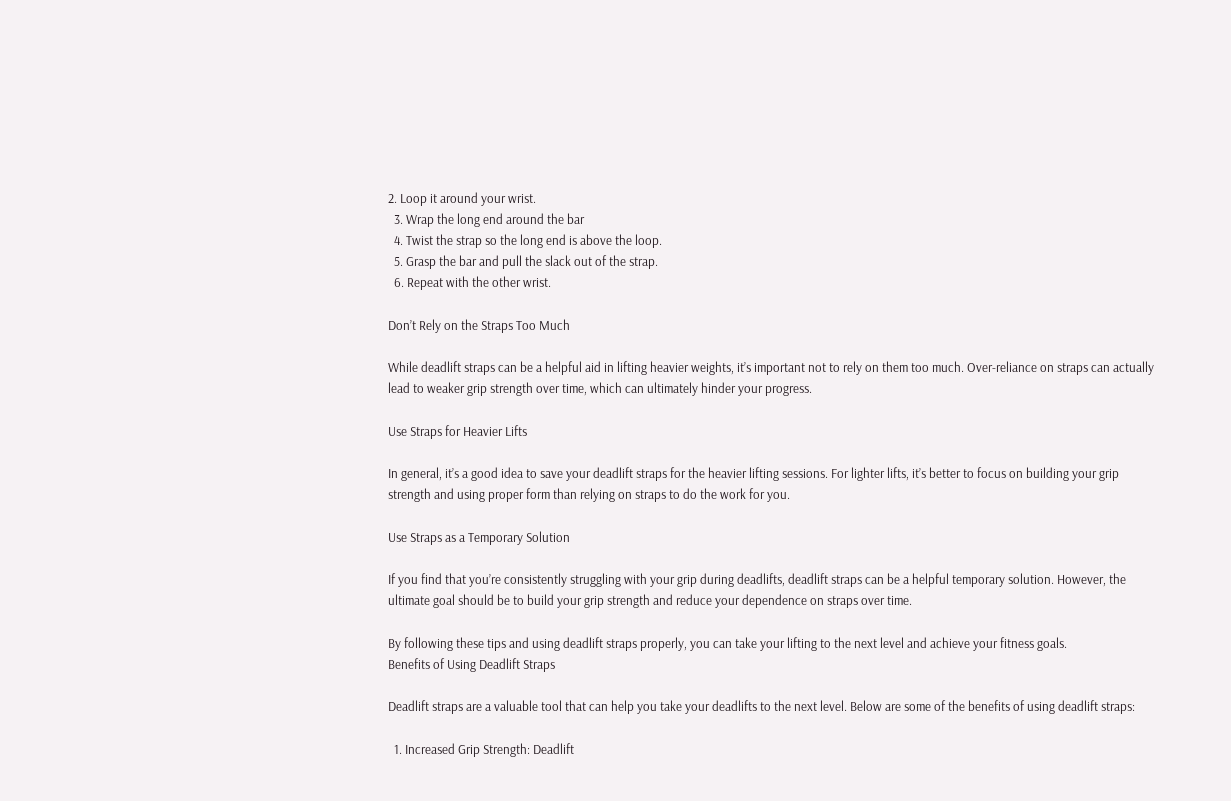2. Loop it around your wrist.
  3. Wrap the long end around the bar
  4. Twist the strap so the long end is above the loop.
  5. Grasp the bar and pull the slack out of the strap.
  6. Repeat with the other wrist.

Don’t Rely on the Straps Too Much

While deadlift straps can be a helpful aid in lifting heavier weights, it’s important not to rely on them too much. Over-reliance on straps can actually lead to weaker grip strength over time, which can ultimately hinder your progress.

Use Straps for Heavier Lifts

In general, it’s a good idea to save your deadlift straps for the heavier lifting sessions. For lighter lifts, it’s better to focus on building your grip strength and using proper form than relying on straps to do the work for you.

Use Straps as a Temporary Solution

If you find that you’re consistently struggling with your grip during deadlifts, deadlift straps can be a helpful temporary solution. However, the ultimate goal should be to build your grip strength and reduce your dependence on straps over time.

By following these tips and using deadlift straps properly, you can take your lifting to the next level and achieve your fitness goals.
Benefits of Using Deadlift Straps

Deadlift straps are a valuable tool that can help you take your deadlifts to the next level. Below are some of the benefits of using deadlift straps:

  1. Increased Grip Strength: Deadlift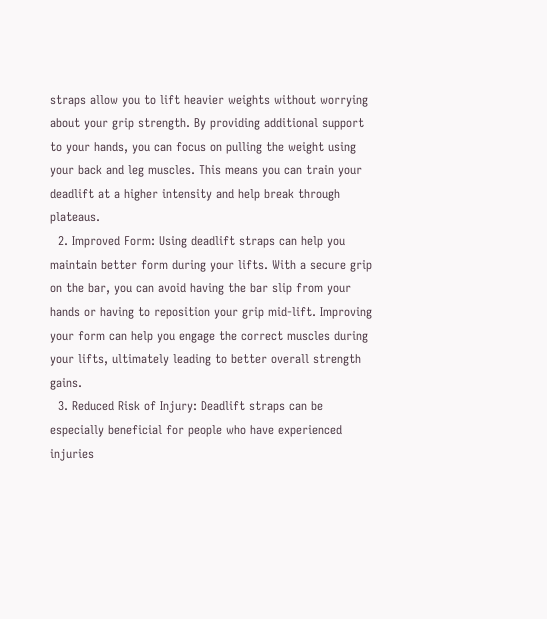straps allow you to lift heavier weights without worrying about your grip strength. By providing additional support to your hands, you can focus on pulling the weight using your back and leg muscles. This means you can train your deadlift at a higher intensity and help break through plateaus.
  2. Improved Form: Using deadlift straps can help you maintain better form during your lifts. With a secure grip on the bar, you can avoid having the bar slip from your hands or having to reposition your grip mid-lift. Improving your form can help you engage the correct muscles during your lifts, ultimately leading to better overall strength gains.
  3. Reduced Risk of Injury: Deadlift straps can be especially beneficial for people who have experienced injuries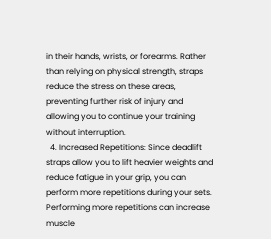in their hands, wrists, or forearms. Rather than relying on physical strength, straps reduce the stress on these areas, preventing further risk of injury and allowing you to continue your training without interruption.
  4. Increased Repetitions: Since deadlift straps allow you to lift heavier weights and reduce fatigue in your grip, you can perform more repetitions during your sets. Performing more repetitions can increase muscle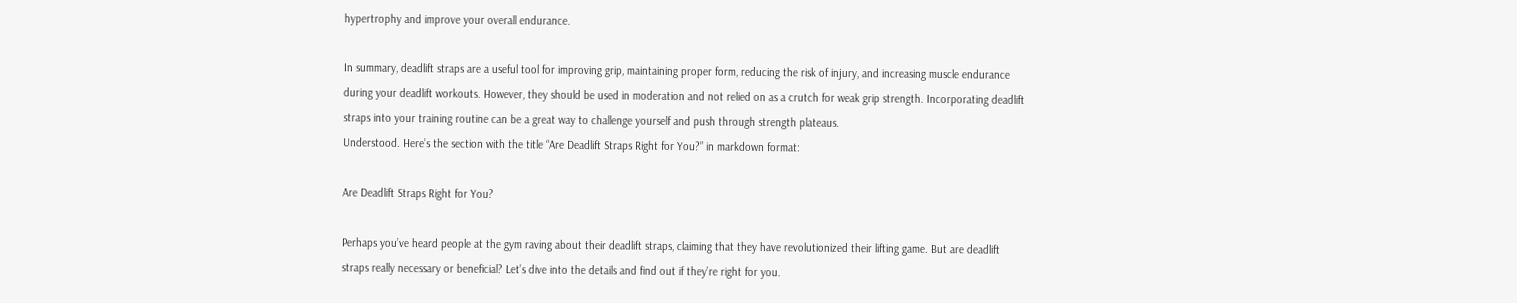hypertrophy and improve your overall endurance.

In summary, deadlift straps are a useful tool for improving grip, maintaining proper form, reducing the risk of injury, and increasing muscle endurance during your deadlift workouts. However, they should be used in moderation and not relied on as a crutch for weak grip strength. Incorporating deadlift straps into your training routine can be a great way to challenge yourself and push through strength plateaus.
Understood. Here’s the section with the title “Are Deadlift Straps Right for You?” in markdown format:

Are Deadlift Straps Right for You?

Perhaps you’ve heard people at the gym raving about their deadlift straps, claiming that they have revolutionized their lifting game. But are deadlift straps really necessary or beneficial? Let’s dive into the details and find out if they’re right for you.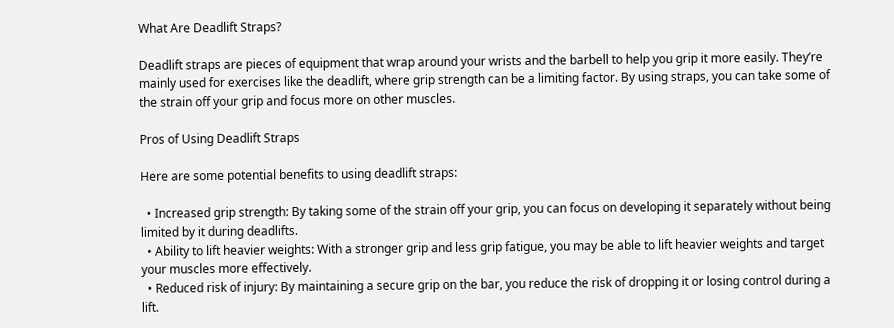What Are Deadlift Straps?

Deadlift straps are pieces of equipment that wrap around your wrists and the barbell to help you grip it more easily. They’re mainly used for exercises like the deadlift, where grip strength can be a limiting factor. By using straps, you can take some of the strain off your grip and focus more on other muscles.

Pros of Using Deadlift Straps

Here are some potential benefits to using deadlift straps:

  • Increased grip strength: By taking some of the strain off your grip, you can focus on developing it separately without being limited by it during deadlifts.
  • Ability to lift heavier weights: With a stronger grip and less grip fatigue, you may be able to lift heavier weights and target your muscles more effectively.
  • Reduced risk of injury: By maintaining a secure grip on the bar, you reduce the risk of dropping it or losing control during a lift.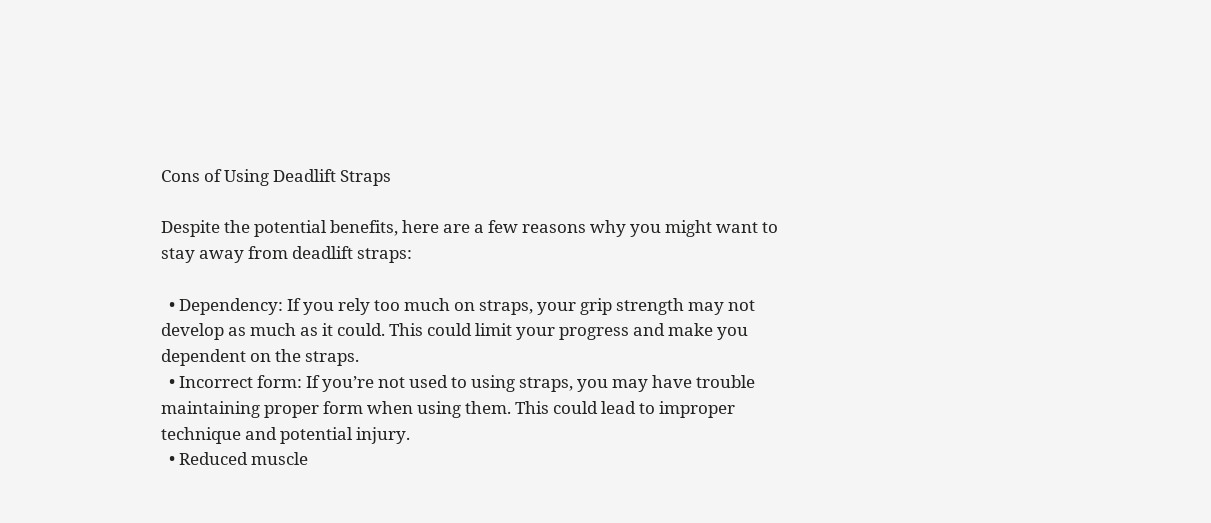Cons of Using Deadlift Straps

Despite the potential benefits, here are a few reasons why you might want to stay away from deadlift straps:

  • Dependency: If you rely too much on straps, your grip strength may not develop as much as it could. This could limit your progress and make you dependent on the straps.
  • Incorrect form: If you’re not used to using straps, you may have trouble maintaining proper form when using them. This could lead to improper technique and potential injury.
  • Reduced muscle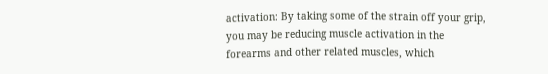activation: By taking some of the strain off your grip, you may be reducing muscle activation in the forearms and other related muscles, which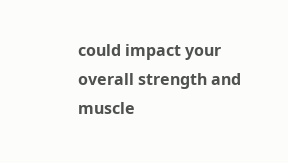could impact your overall strength and muscle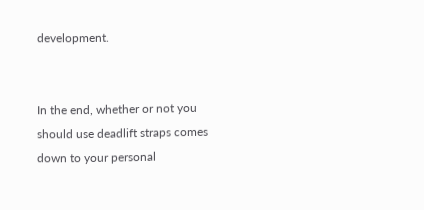development.


In the end, whether or not you should use deadlift straps comes down to your personal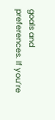goals and preferences. If you’re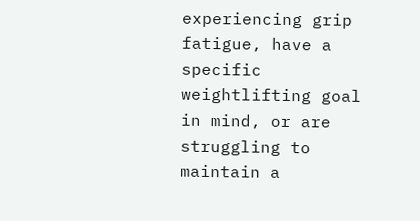experiencing grip fatigue, have a specific weightlifting goal in mind, or are struggling to maintain a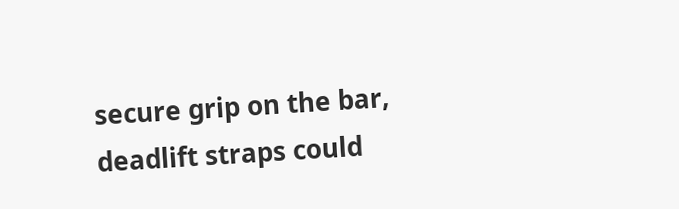secure grip on the bar, deadlift straps could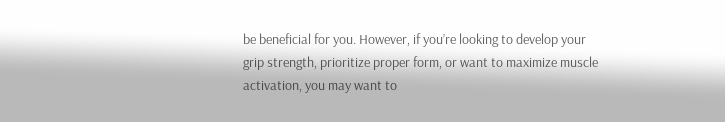be beneficial for you. However, if you’re looking to develop your grip strength, prioritize proper form, or want to maximize muscle activation, you may want to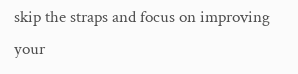skip the straps and focus on improving your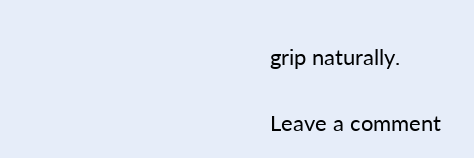grip naturally.

Leave a comment